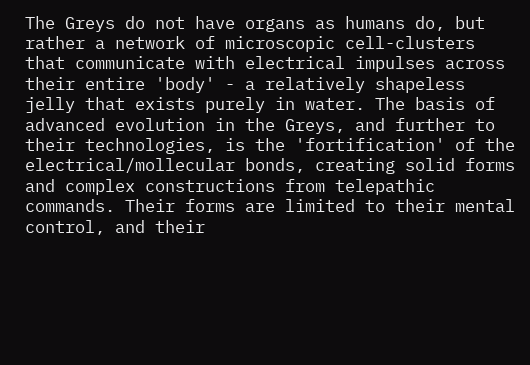The Greys do not have organs as humans do, but rather a network of microscopic cell-clusters that communicate with electrical impulses across their entire 'body' - a relatively shapeless jelly that exists purely in water. The basis of advanced evolution in the Greys, and further to their technologies, is the 'fortification' of the electrical/mollecular bonds, creating solid forms and complex constructions from telepathic commands. Their forms are limited to their mental control, and their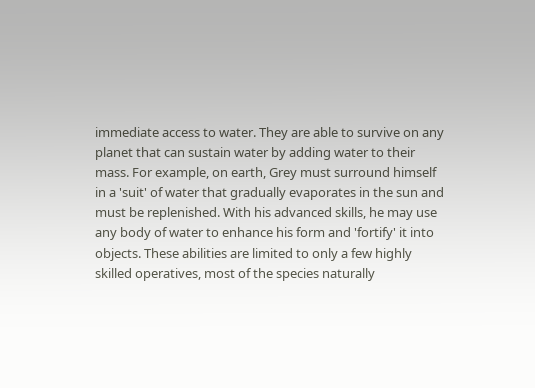immediate access to water. They are able to survive on any planet that can sustain water by adding water to their mass. For example, on earth, Grey must surround himself in a 'suit' of water that gradually evaporates in the sun and must be replenished. With his advanced skills, he may use any body of water to enhance his form and 'fortify' it into objects. These abilities are limited to only a few highly skilled operatives, most of the species naturally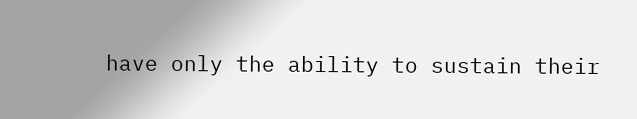have only the ability to sustain their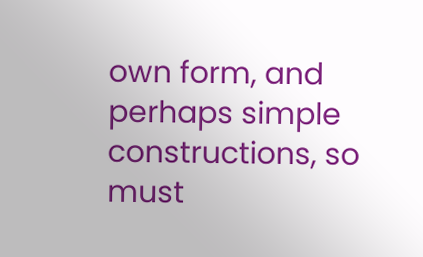own form, and perhaps simple constructions, so must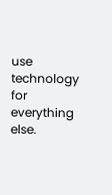use technology for everything else.